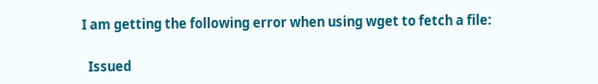I am getting the following error when using wget to fetch a file:

  Issued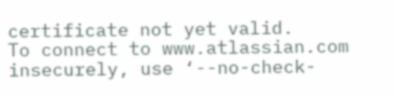certificate not yet valid.
To connect to www.atlassian.com insecurely, use ‘--no-check-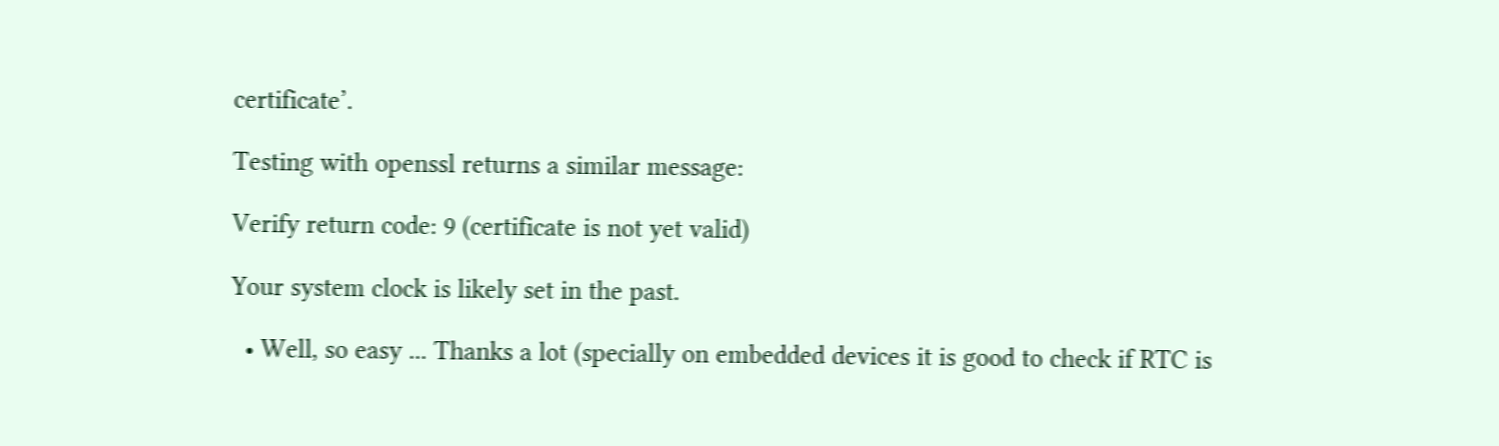certificate’.

Testing with openssl returns a similar message:

Verify return code: 9 (certificate is not yet valid)

Your system clock is likely set in the past.

  • Well, so easy ... Thanks a lot (specially on embedded devices it is good to check if RTC is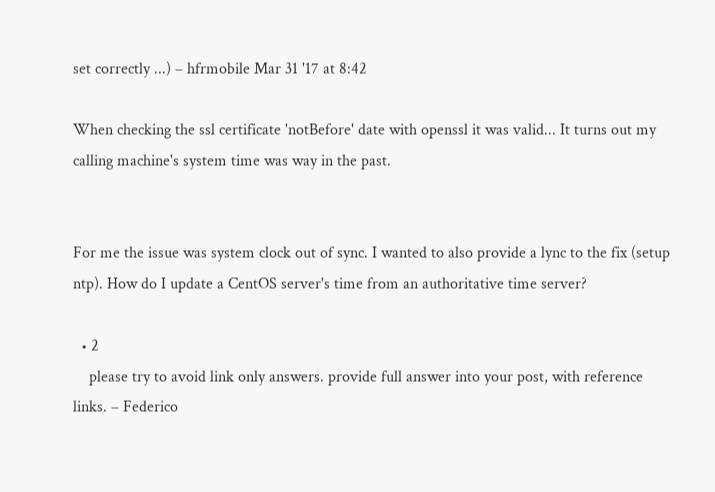set correctly ...) – hfrmobile Mar 31 '17 at 8:42

When checking the ssl certificate 'notBefore' date with openssl it was valid... It turns out my calling machine's system time was way in the past.


For me the issue was system clock out of sync. I wanted to also provide a lync to the fix (setup ntp). How do I update a CentOS server's time from an authoritative time server?

  • 2
    please try to avoid link only answers. provide full answer into your post, with reference links. – Federico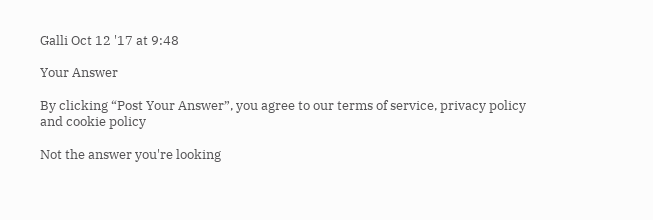Galli Oct 12 '17 at 9:48

Your Answer

By clicking “Post Your Answer”, you agree to our terms of service, privacy policy and cookie policy

Not the answer you're looking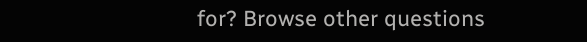for? Browse other questions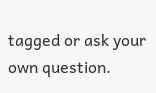tagged or ask your own question.